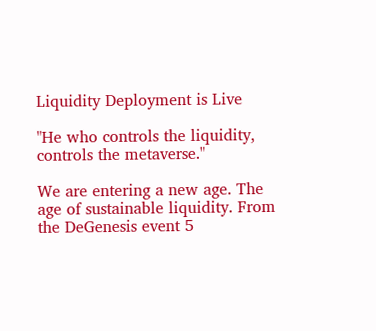Liquidity Deployment is Live

"He who controls the liquidity, controls the metaverse."

We are entering a new age. The age of sustainable liquidity. From the DeGenesis event 5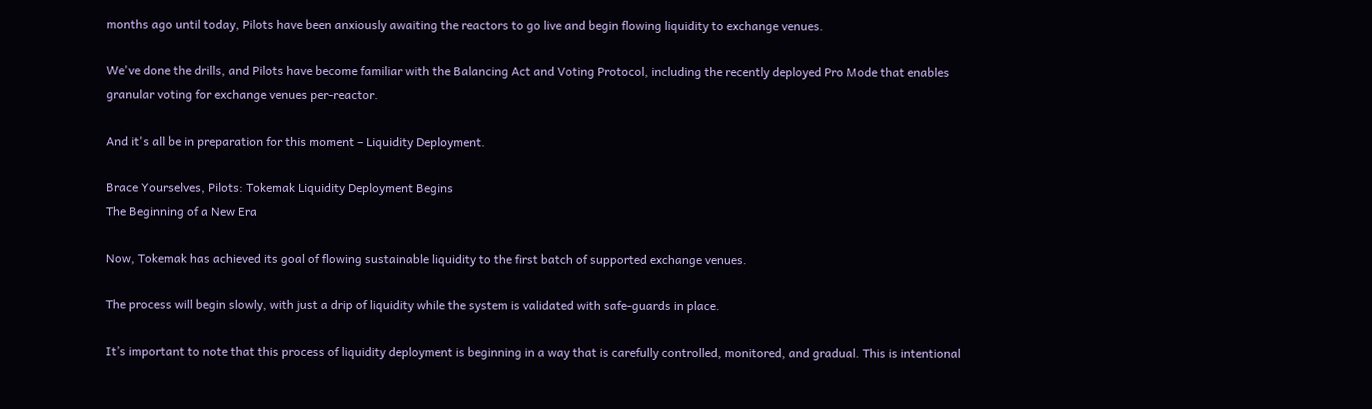months ago until today, Pilots have been anxiously awaiting the reactors to go live and begin flowing liquidity to exchange venues.

We've done the drills, and Pilots have become familiar with the Balancing Act and Voting Protocol, including the recently deployed Pro Mode that enables granular voting for exchange venues per-reactor.

And it's all be in preparation for this moment – Liquidity Deployment.

Brace Yourselves, Pilots: Tokemak Liquidity Deployment Begins
The Beginning of a New Era

Now, Tokemak has achieved its goal of flowing sustainable liquidity to the first batch of supported exchange venues.

The process will begin slowly, with just a drip of liquidity while the system is validated with safe-guards in place.

It’s important to note that this process of liquidity deployment is beginning in a way that is carefully controlled, monitored, and gradual. This is intentional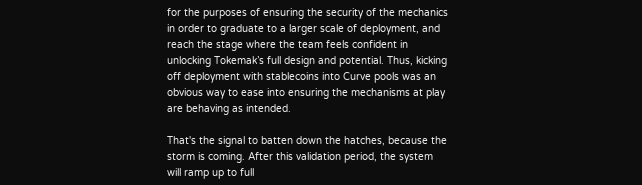for the purposes of ensuring the security of the mechanics in order to graduate to a larger scale of deployment, and reach the stage where the team feels confident in unlocking Tokemak’s full design and potential. Thus, kicking off deployment with stablecoins into Curve pools was an obvious way to ease into ensuring the mechanisms at play are behaving as intended.

That's the signal to batten down the hatches, because the storm is coming. After this validation period, the system will ramp up to full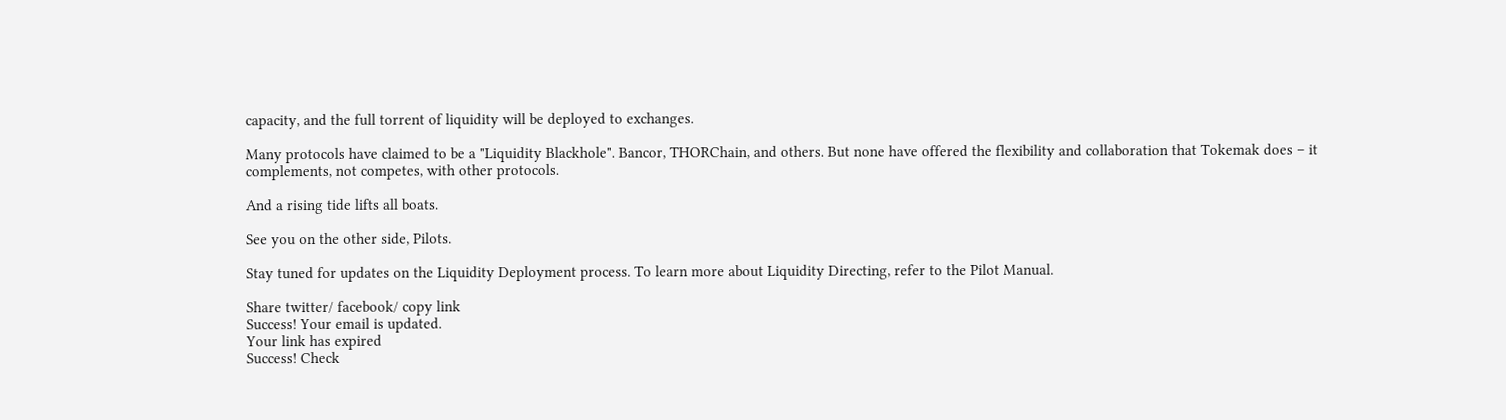capacity, and the full torrent of liquidity will be deployed to exchanges.

Many protocols have claimed to be a "Liquidity Blackhole". Bancor, THORChain, and others. But none have offered the flexibility and collaboration that Tokemak does – it complements, not competes, with other protocols.

And a rising tide lifts all boats.

See you on the other side, Pilots.

Stay tuned for updates on the Liquidity Deployment process. To learn more about Liquidity Directing, refer to the Pilot Manual.

Share twitter/ facebook/ copy link
Success! Your email is updated.
Your link has expired
Success! Check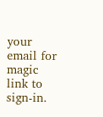your email for magic link to sign-in.